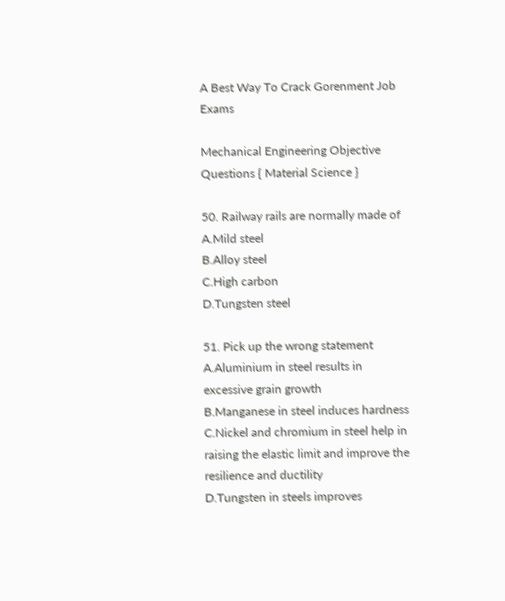A Best Way To Crack Gorenment Job Exams

Mechanical Engineering Objective Questions { Material Science }

50. Railway rails are normally made of
A.Mild steel
B.Alloy steel
C.High carbon
D.Tungsten steel

51. Pick up the wrong statement
A.Aluminium in steel results in excessive grain growth
B.Manganese in steel induces hardness
C.Nickel and chromium in steel help in raising the elastic limit and improve the resilience and ductility
D.Tungsten in steels improves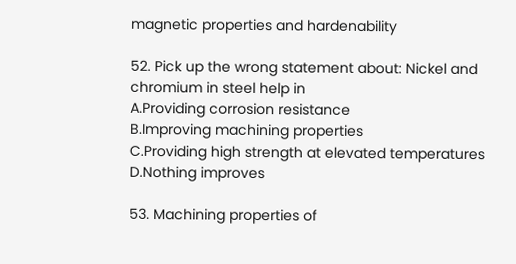magnetic properties and hardenability

52. Pick up the wrong statement about: Nickel and chromium in steel help in
A.Providing corrosion resistance
B.Improving machining properties
C.Providing high strength at elevated temperatures
D.Nothing improves

53. Machining properties of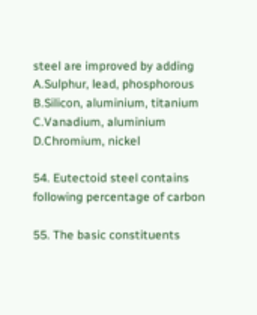steel are improved by adding
A.Sulphur, lead, phosphorous
B.Silicon, aluminium, titanium
C.Vanadium, aluminium
D.Chromium, nickel

54. Eutectoid steel contains following percentage of carbon

55. The basic constituents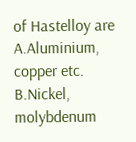of Hastelloy are
A.Aluminium, copper etc.
B.Nickel, molybdenum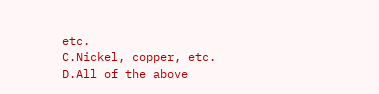etc.
C.Nickel, copper, etc.
D.All of the above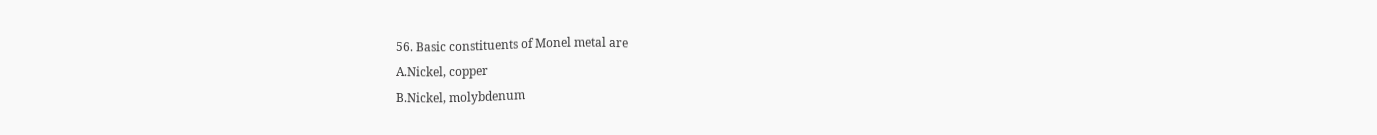56. Basic constituents of Monel metal are
A.Nickel, copper
B.Nickel, molybdenum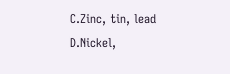C.Zinc, tin, lead
D.Nickel,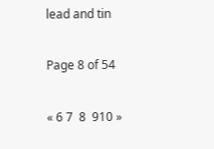lead and tin

Page 8 of 54

« 6 7  8  910 »